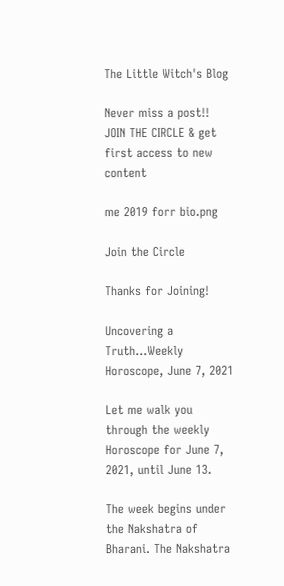The Little Witch's Blog

Never miss a post!! JOIN THE CIRCLE & get first access to new content

me 2019 forr bio.png

Join the Circle

Thanks for Joining!

Uncovering a Truth...Weekly Horoscope, June 7, 2021

Let me walk you through the weekly Horoscope for June 7, 2021, until June 13.

The week begins under the Nakshatra of Bharani. The Nakshatra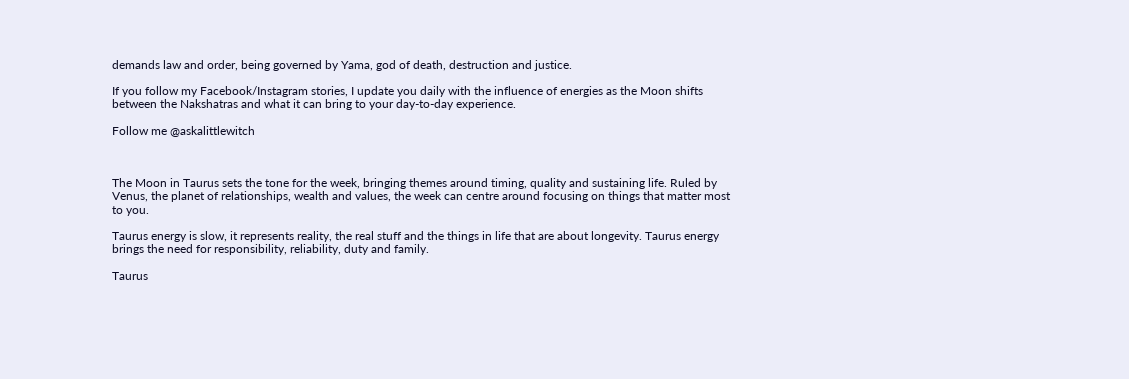demands law and order, being governed by Yama, god of death, destruction and justice.

If you follow my Facebook/Instagram stories, I update you daily with the influence of energies as the Moon shifts between the Nakshatras and what it can bring to your day-to-day experience.

Follow me @askalittlewitch



The Moon in Taurus sets the tone for the week, bringing themes around timing, quality and sustaining life. Ruled by Venus, the planet of relationships, wealth and values, the week can centre around focusing on things that matter most to you.

Taurus energy is slow, it represents reality, the real stuff and the things in life that are about longevity. Taurus energy brings the need for responsibility, reliability, duty and family.

Taurus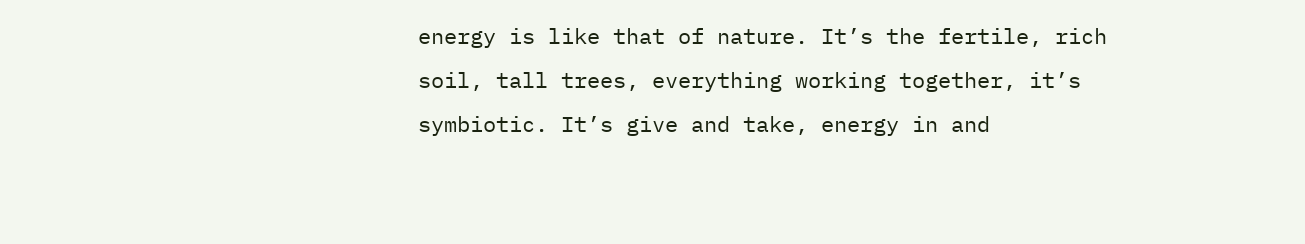energy is like that of nature. It’s the fertile, rich soil, tall trees, everything working together, it’s symbiotic. It’s give and take, energy in and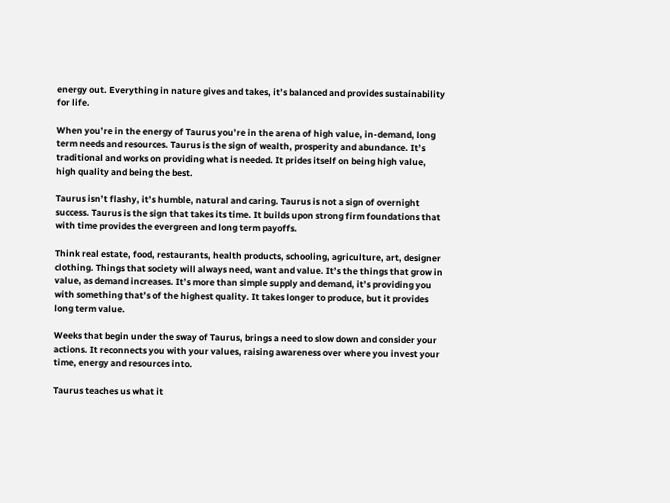energy out. Everything in nature gives and takes, it’s balanced and provides sustainability for life.

When you’re in the energy of Taurus you’re in the arena of high value, in-demand, long term needs and resources. Taurus is the sign of wealth, prosperity and abundance. It’s traditional and works on providing what is needed. It prides itself on being high value, high quality and being the best.

Taurus isn’t flashy, it’s humble, natural and caring. Taurus is not a sign of overnight success. Taurus is the sign that takes its time. It builds upon strong firm foundations that with time provides the evergreen and long term payoffs.

Think real estate, food, restaurants, health products, schooling, agriculture, art, designer clothing. Things that society will always need, want and value. It’s the things that grow in value, as demand increases. It’s more than simple supply and demand, it’s providing you with something that’s of the highest quality. It takes longer to produce, but it provides long term value.

Weeks that begin under the sway of Taurus, brings a need to slow down and consider your actions. It reconnects you with your values, raising awareness over where you invest your time, energy and resources into.

Taurus teaches us what it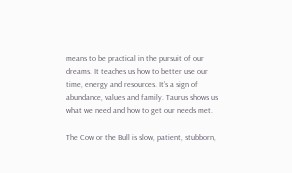means to be practical in the pursuit of our dreams. It teaches us how to better use our time, energy and resources. It’s a sign of abundance, values and family. Taurus shows us what we need and how to get our needs met.

The Cow or the Bull is slow, patient, stubborn,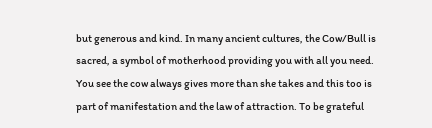but generous and kind. In many ancient cultures, the Cow/Bull is sacred, a symbol of motherhood providing you with all you need. You see the cow always gives more than she takes and this too is part of manifestation and the law of attraction. To be grateful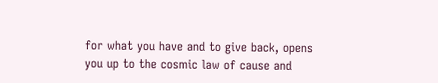for what you have and to give back, opens you up to the cosmic law of cause and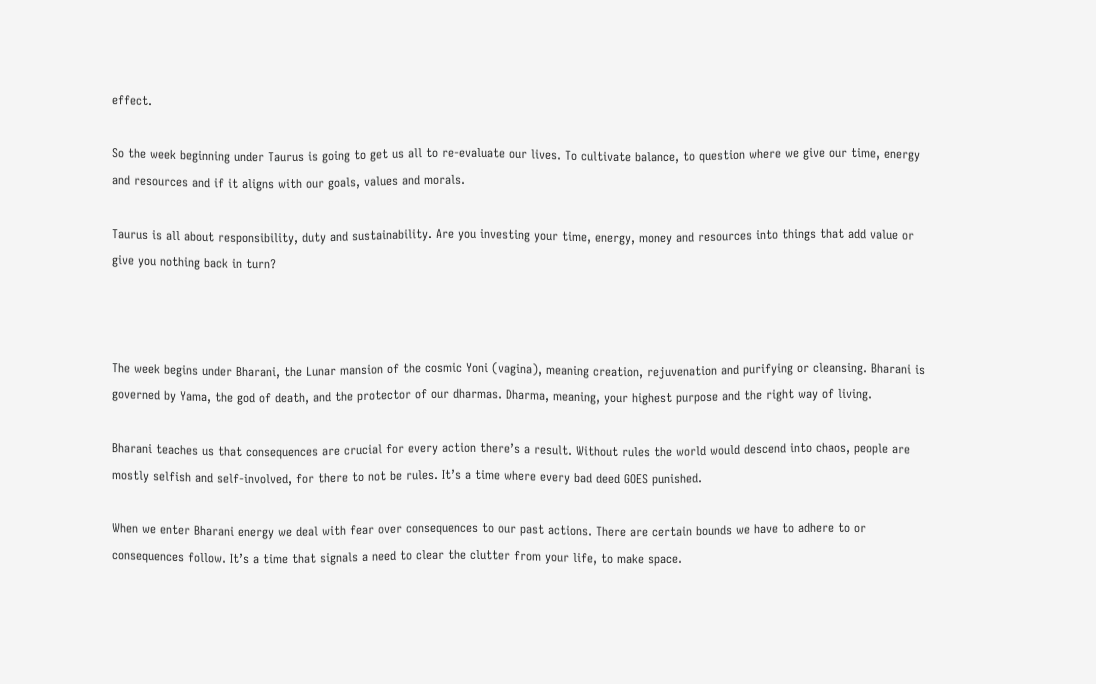effect.

So the week beginning under Taurus is going to get us all to re-evaluate our lives. To cultivate balance, to question where we give our time, energy and resources and if it aligns with our goals, values and morals.

Taurus is all about responsibility, duty and sustainability. Are you investing your time, energy, money and resources into things that add value or give you nothing back in turn?



The week begins under Bharani, the Lunar mansion of the cosmic Yoni (vagina), meaning creation, rejuvenation and purifying or cleansing. Bharani is governed by Yama, the god of death, and the protector of our dharmas. Dharma, meaning, your highest purpose and the right way of living.

Bharani teaches us that consequences are crucial for every action there’s a result. Without rules the world would descend into chaos, people are mostly selfish and self-involved, for there to not be rules. It’s a time where every bad deed GOES punished.

When we enter Bharani energy we deal with fear over consequences to our past actions. There are certain bounds we have to adhere to or consequences follow. It’s a time that signals a need to clear the clutter from your life, to make space.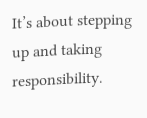It’s about stepping up and taking responsibility.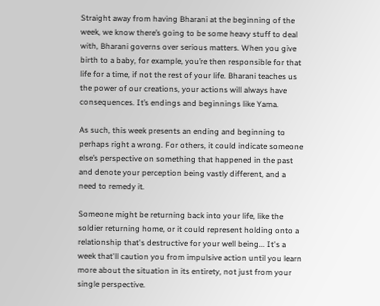Straight away from having Bharani at the beginning of the week, we know there’s going to be some heavy stuff to deal with, Bharani governs over serious matters. When you give birth to a baby, for example, you’re then responsible for that life for a time, if not the rest of your life. Bharani teaches us the power of our creations, your actions will always have consequences. It’s endings and beginnings like Yama.

As such, this week presents an ending and beginning to perhaps right a wrong. For others, it could indicate someone else’s perspective on something that happened in the past and denote your perception being vastly different, and a need to remedy it.

Someone might be returning back into your life, like the soldier returning home, or it could represent holding onto a relationship that's destructive for your well being... It's a week that'll caution you from impulsive action until you learn more about the situation in its entirety, not just from your single perspective.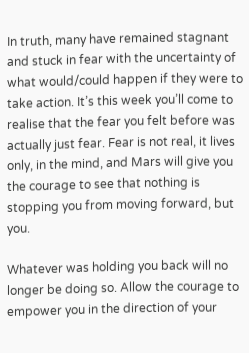In truth, many have remained stagnant and stuck in fear with the uncertainty of what would/could happen if they were to take action. It’s this week you’ll come to realise that the fear you felt before was actually just fear. Fear is not real, it lives only, in the mind, and Mars will give you the courage to see that nothing is stopping you from moving forward, but you.

Whatever was holding you back will no longer be doing so. Allow the courage to empower you in the direction of your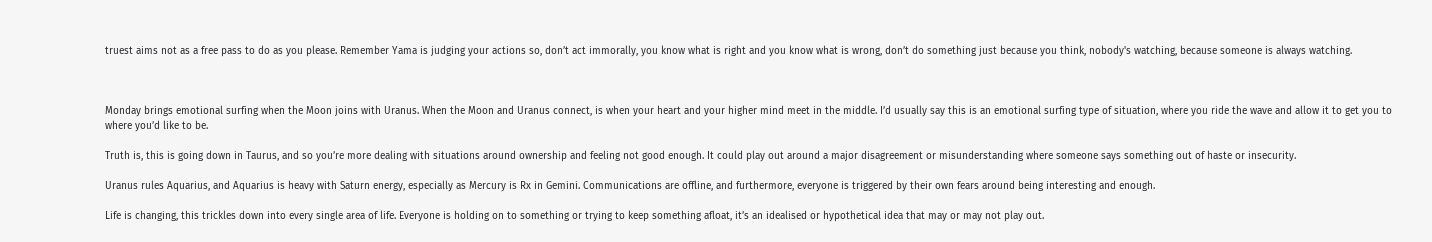truest aims not as a free pass to do as you please. Remember Yama is judging your actions so, don’t act immorally, you know what is right and you know what is wrong, don’t do something just because you think, nobody's watching, because someone is always watching.



Monday brings emotional surfing when the Moon joins with Uranus. When the Moon and Uranus connect, is when your heart and your higher mind meet in the middle. I’d usually say this is an emotional surfing type of situation, where you ride the wave and allow it to get you to where you’d like to be.

Truth is, this is going down in Taurus, and so you’re more dealing with situations around ownership and feeling not good enough. It could play out around a major disagreement or misunderstanding where someone says something out of haste or insecurity.

Uranus rules Aquarius, and Aquarius is heavy with Saturn energy, especially as Mercury is Rx in Gemini. Communications are offline, and furthermore, everyone is triggered by their own fears around being interesting and enough.

Life is changing, this trickles down into every single area of life. Everyone is holding on to something or trying to keep something afloat, it’s an idealised or hypothetical idea that may or may not play out.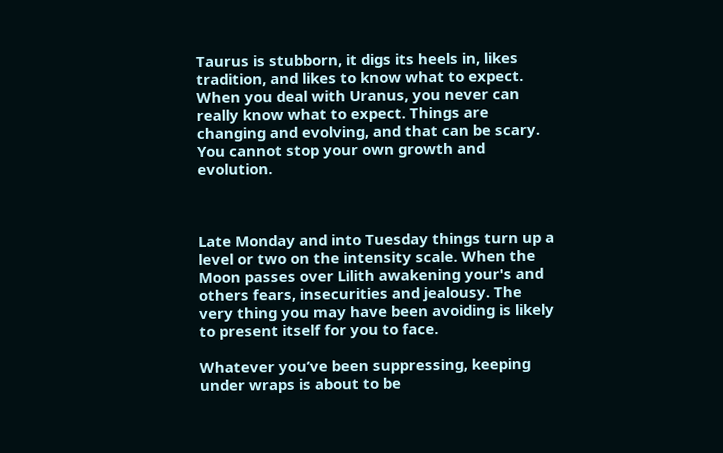Taurus is stubborn, it digs its heels in, likes tradition, and likes to know what to expect. When you deal with Uranus, you never can really know what to expect. Things are changing and evolving, and that can be scary. You cannot stop your own growth and evolution.



Late Monday and into Tuesday things turn up a level or two on the intensity scale. When the Moon passes over Lilith awakening your's and others fears, insecurities and jealousy. The very thing you may have been avoiding is likely to present itself for you to face.

Whatever you’ve been suppressing, keeping under wraps is about to be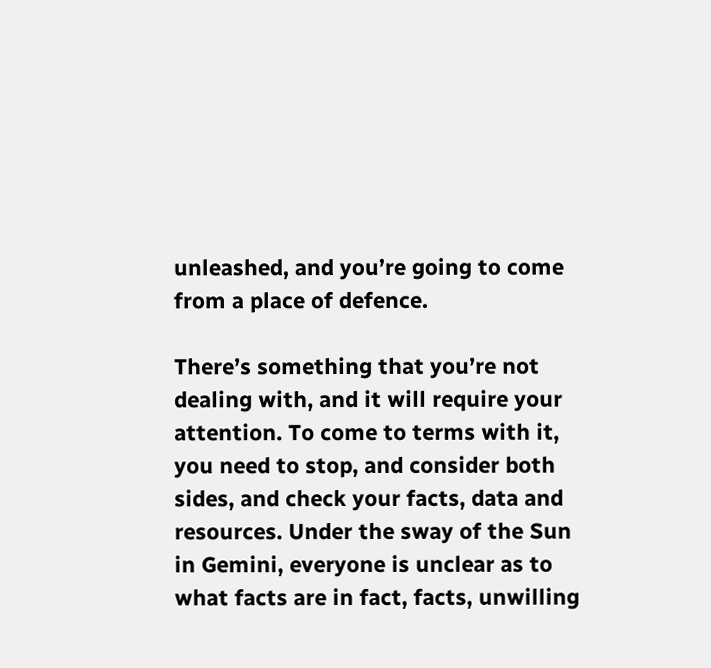unleashed, and you’re going to come from a place of defence.

There’s something that you’re not dealing with, and it will require your attention. To come to terms with it, you need to stop, and consider both sides, and check your facts, data and resources. Under the sway of the Sun in Gemini, everyone is unclear as to what facts are in fact, facts, unwilling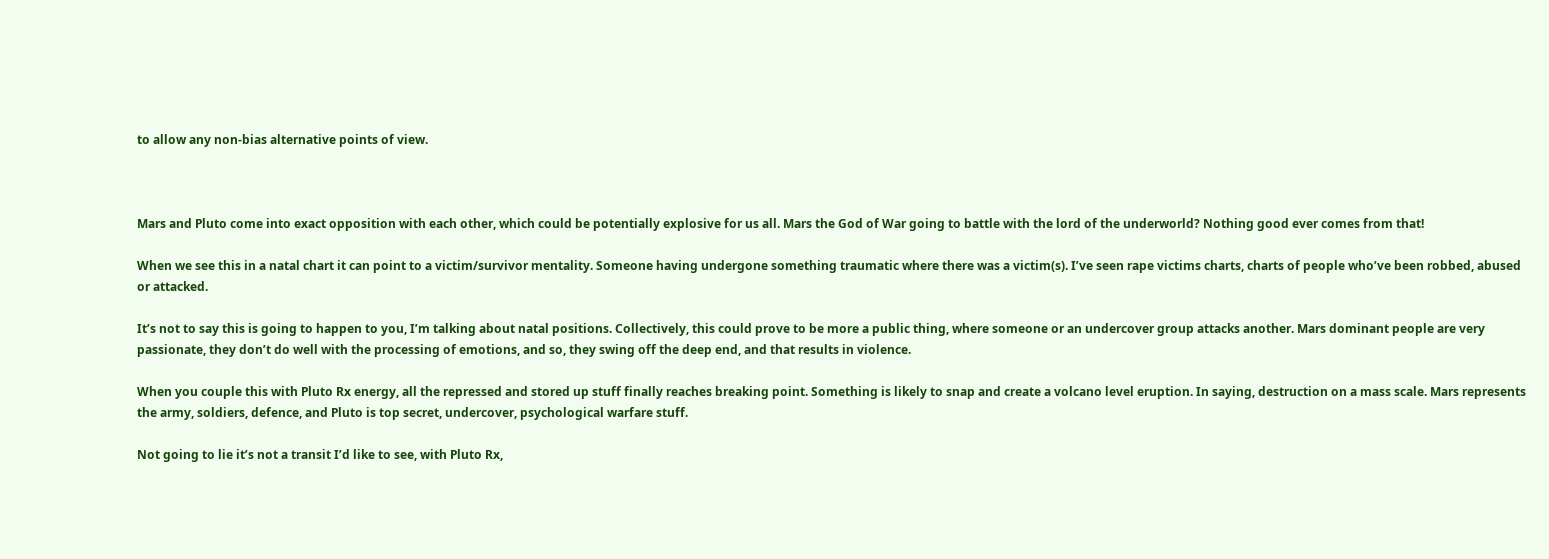to allow any non-bias alternative points of view.



Mars and Pluto come into exact opposition with each other, which could be potentially explosive for us all. Mars the God of War going to battle with the lord of the underworld? Nothing good ever comes from that!

When we see this in a natal chart it can point to a victim/survivor mentality. Someone having undergone something traumatic where there was a victim(s). I’ve seen rape victims charts, charts of people who’ve been robbed, abused or attacked.

It’s not to say this is going to happen to you, I’m talking about natal positions. Collectively, this could prove to be more a public thing, where someone or an undercover group attacks another. Mars dominant people are very passionate, they don’t do well with the processing of emotions, and so, they swing off the deep end, and that results in violence.

When you couple this with Pluto Rx energy, all the repressed and stored up stuff finally reaches breaking point. Something is likely to snap and create a volcano level eruption. In saying, destruction on a mass scale. Mars represents the army, soldiers, defence, and Pluto is top secret, undercover, psychological warfare stuff.

Not going to lie it’s not a transit I’d like to see, with Pluto Rx,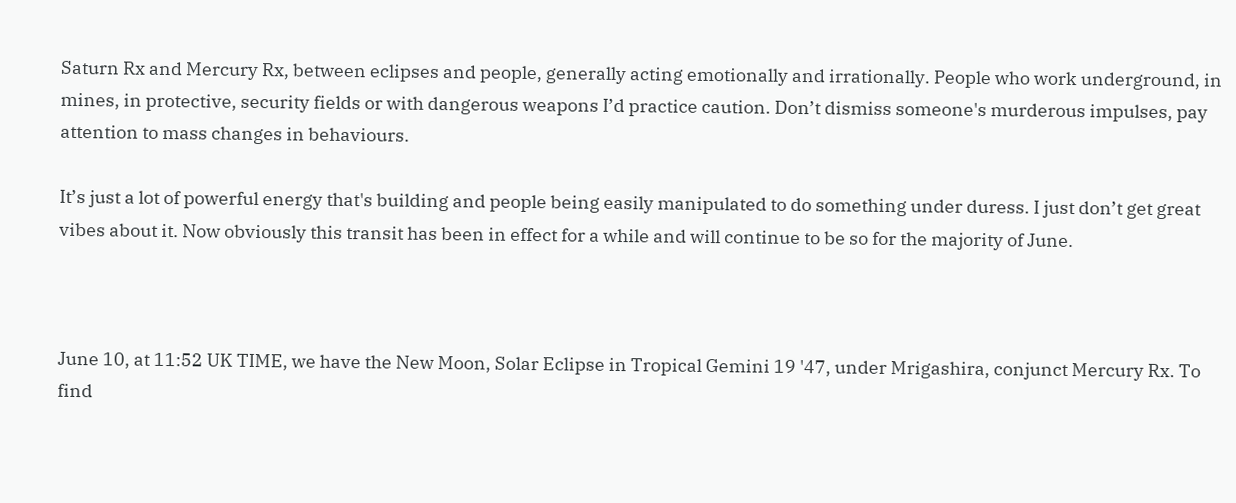Saturn Rx and Mercury Rx, between eclipses and people, generally acting emotionally and irrationally. People who work underground, in mines, in protective, security fields or with dangerous weapons I’d practice caution. Don’t dismiss someone's murderous impulses, pay attention to mass changes in behaviours.

It’s just a lot of powerful energy that's building and people being easily manipulated to do something under duress. I just don’t get great vibes about it. Now obviously this transit has been in effect for a while and will continue to be so for the majority of June.



June 10, at 11:52 UK TIME, we have the New Moon, Solar Eclipse in Tropical Gemini 19 '47, under Mrigashira, conjunct Mercury Rx. To find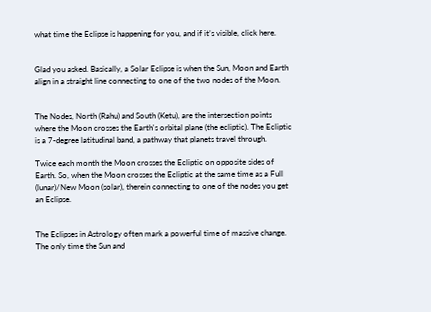what time the Eclipse is happening for you, and if it’s visible, click here.


Glad you asked. Basically, a Solar Eclipse is when the Sun, Moon and Earth align in a straight line connecting to one of the two nodes of the Moon.


The Nodes, North (Rahu) and South (Ketu), are the intersection points where the Moon crosses the Earth's orbital plane (the ecliptic). The Ecliptic is a 7-degree latitudinal band, a pathway that planets travel through.

Twice each month the Moon crosses the Ecliptic on opposite sides of Earth. So, when the Moon crosses the Ecliptic at the same time as a Full (lunar)/New Moon (solar), therein connecting to one of the nodes you get an Eclipse.


The Eclipses in Astrology often mark a powerful time of massive change. The only time the Sun and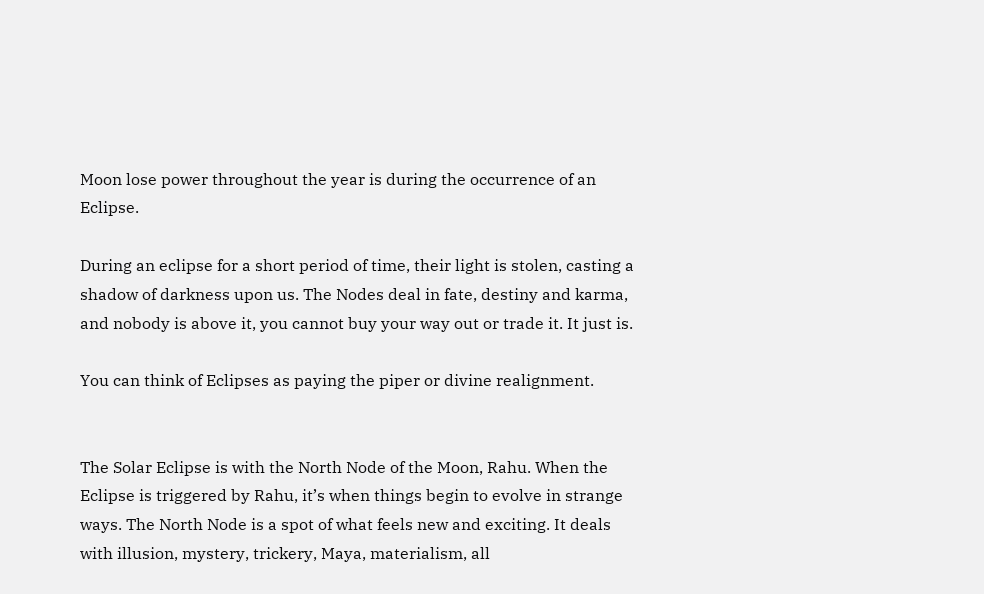Moon lose power throughout the year is during the occurrence of an Eclipse.

During an eclipse for a short period of time, their light is stolen, casting a shadow of darkness upon us. The Nodes deal in fate, destiny and karma, and nobody is above it, you cannot buy your way out or trade it. It just is.

You can think of Eclipses as paying the piper or divine realignment.


The Solar Eclipse is with the North Node of the Moon, Rahu. When the Eclipse is triggered by Rahu, it’s when things begin to evolve in strange ways. The North Node is a spot of what feels new and exciting. It deals with illusion, mystery, trickery, Maya, materialism, all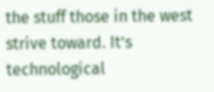the stuff those in the west strive toward. It’s technological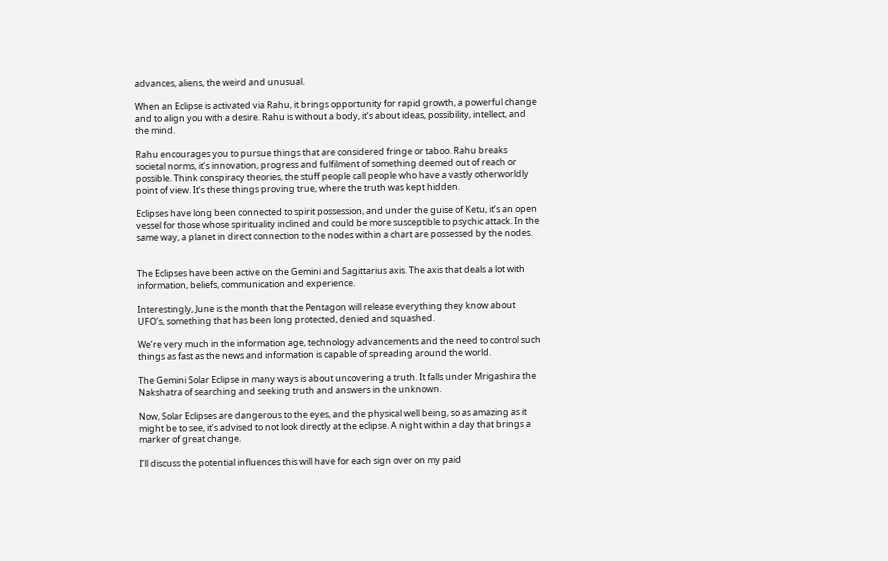advances, aliens, the weird and unusual.

When an Eclipse is activated via Rahu, it brings opportunity for rapid growth, a powerful change and to align you with a desire. Rahu is without a body, it’s about ideas, possibility, intellect, and the mind.

Rahu encourages you to pursue things that are considered fringe or taboo. Rahu breaks societal norms, it’s innovation, progress and fulfilment of something deemed out of reach or possible. Think conspiracy theories, the stuff people call people who have a vastly otherworldly point of view. It’s these things proving true, where the truth was kept hidden.

Eclipses have long been connected to spirit possession, and under the guise of Ketu, it’s an open vessel for those whose spirituality inclined and could be more susceptible to psychic attack. In the same way, a planet in direct connection to the nodes within a chart are possessed by the nodes.


The Eclipses have been active on the Gemini and Sagittarius axis. The axis that deals a lot with information, beliefs, communication and experience.

Interestingly, June is the month that the Pentagon will release everything they know about UFO’s, something that has been long protected, denied and squashed.

We’re very much in the information age, technology advancements and the need to control such things as fast as the news and information is capable of spreading around the world.

The Gemini Solar Eclipse in many ways is about uncovering a truth. It falls under Mrigashira the Nakshatra of searching and seeking truth and answers in the unknown.

Now, Solar Eclipses are dangerous to the eyes, and the physical well being, so as amazing as it might be to see, it’s advised to not look directly at the eclipse. A night within a day that brings a marker of great change.

I’ll discuss the potential influences this will have for each sign over on my paid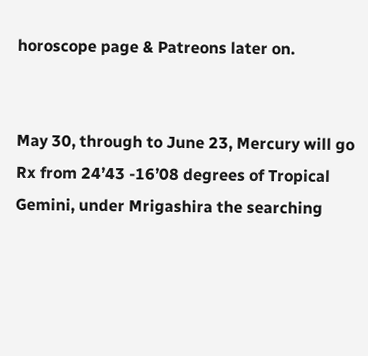horoscope page & Patreons later on.


May 30, through to June 23, Mercury will go Rx from 24’43 -16’08 degrees of Tropical Gemini, under Mrigashira the searching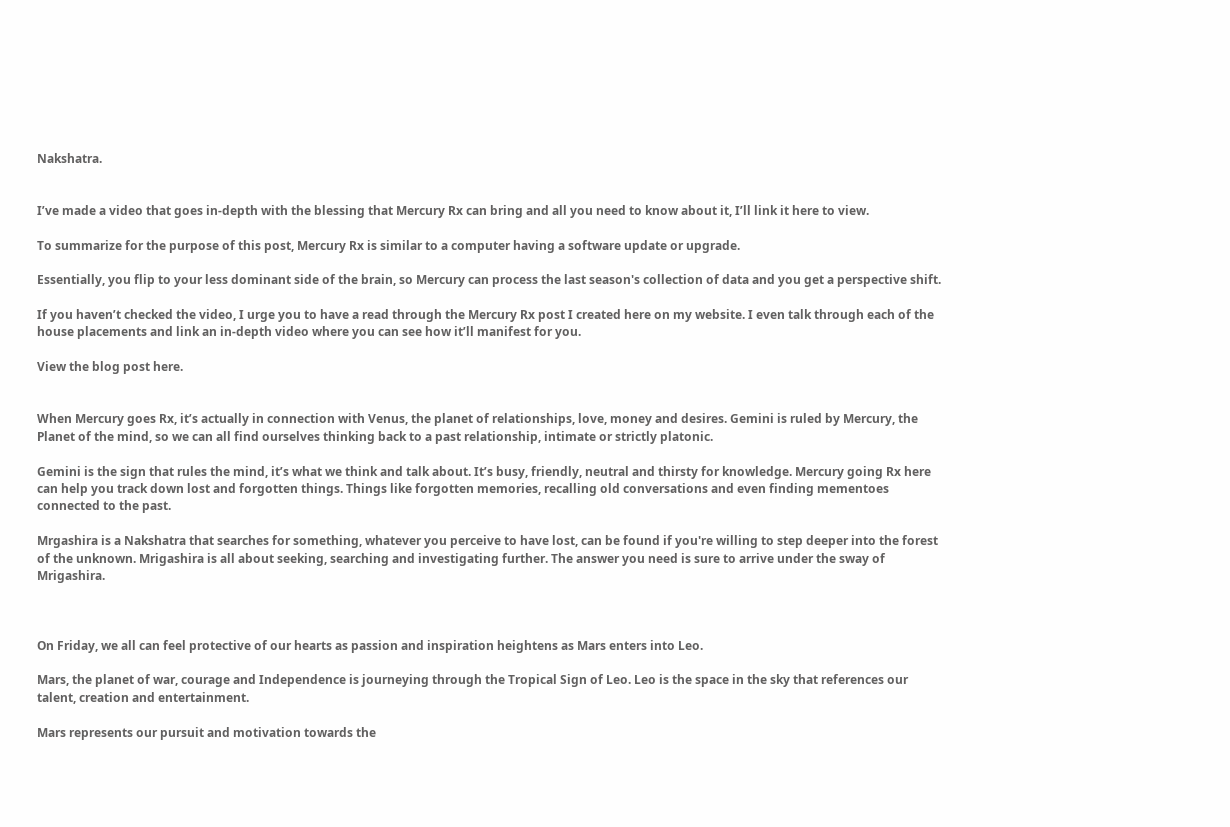Nakshatra.


I’ve made a video that goes in-depth with the blessing that Mercury Rx can bring and all you need to know about it, I’ll link it here to view.

To summarize for the purpose of this post, Mercury Rx is similar to a computer having a software update or upgrade.

Essentially, you flip to your less dominant side of the brain, so Mercury can process the last season's collection of data and you get a perspective shift.

If you haven’t checked the video, I urge you to have a read through the Mercury Rx post I created here on my website. I even talk through each of the house placements and link an in-depth video where you can see how it’ll manifest for you.

View the blog post here.


When Mercury goes Rx, it’s actually in connection with Venus, the planet of relationships, love, money and desires. Gemini is ruled by Mercury, the Planet of the mind, so we can all find ourselves thinking back to a past relationship, intimate or strictly platonic.

Gemini is the sign that rules the mind, it’s what we think and talk about. It’s busy, friendly, neutral and thirsty for knowledge. Mercury going Rx here can help you track down lost and forgotten things. Things like forgotten memories, recalling old conversations and even finding mementoes connected to the past.

Mrgashira is a Nakshatra that searches for something, whatever you perceive to have lost, can be found if you're willing to step deeper into the forest of the unknown. Mrigashira is all about seeking, searching and investigating further. The answer you need is sure to arrive under the sway of Mrigashira.



On Friday, we all can feel protective of our hearts as passion and inspiration heightens as Mars enters into Leo.

Mars, the planet of war, courage and Independence is journeying through the Tropical Sign of Leo. Leo is the space in the sky that references our talent, creation and entertainment.

Mars represents our pursuit and motivation towards the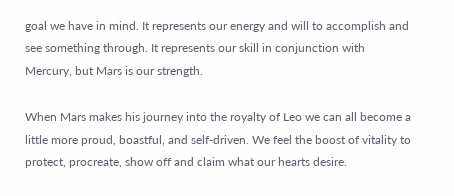goal we have in mind. It represents our energy and will to accomplish and see something through. It represents our skill in conjunction with Mercury, but Mars is our strength.

When Mars makes his journey into the royalty of Leo we can all become a little more proud, boastful, and self-driven. We feel the boost of vitality to protect, procreate, show off and claim what our hearts desire.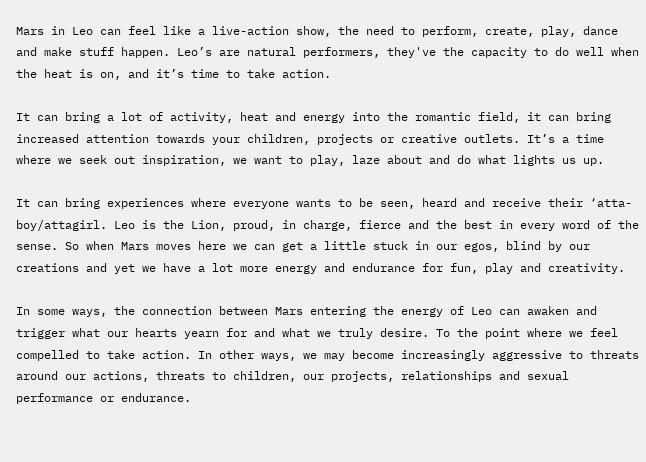Mars in Leo can feel like a live-action show, the need to perform, create, play, dance and make stuff happen. Leo’s are natural performers, they've the capacity to do well when the heat is on, and it’s time to take action.

It can bring a lot of activity, heat and energy into the romantic field, it can bring increased attention towards your children, projects or creative outlets. It’s a time where we seek out inspiration, we want to play, laze about and do what lights us up.

It can bring experiences where everyone wants to be seen, heard and receive their ‘atta-boy/attagirl. Leo is the Lion, proud, in charge, fierce and the best in every word of the sense. So when Mars moves here we can get a little stuck in our egos, blind by our creations and yet we have a lot more energy and endurance for fun, play and creativity.

In some ways, the connection between Mars entering the energy of Leo can awaken and trigger what our hearts yearn for and what we truly desire. To the point where we feel compelled to take action. In other ways, we may become increasingly aggressive to threats around our actions, threats to children, our projects, relationships and sexual performance or endurance.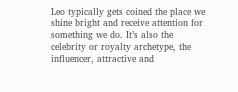Leo typically gets coined the place we shine bright and receive attention for something we do. It’s also the celebrity or royalty archetype, the influencer, attractive and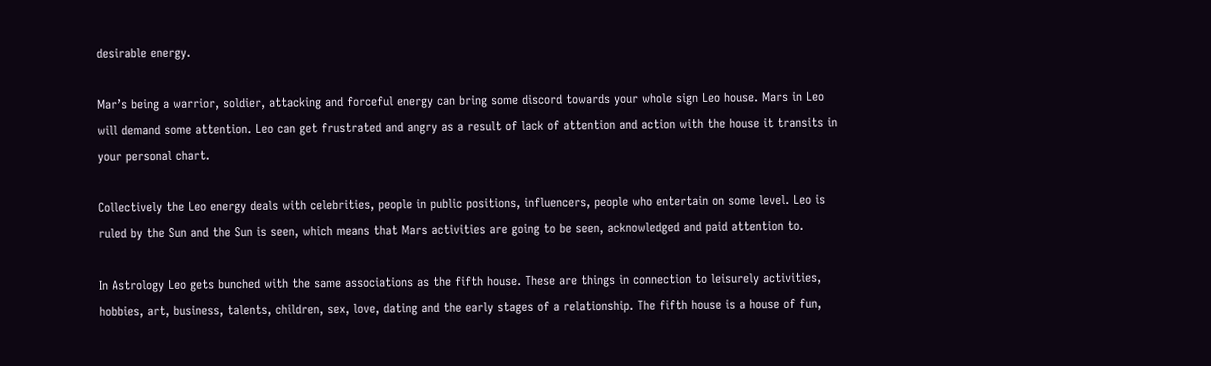desirable energy.

Mar’s being a warrior, soldier, attacking and forceful energy can bring some discord towards your whole sign Leo house. Mars in Leo will demand some attention. Leo can get frustrated and angry as a result of lack of attention and action with the house it transits in your personal chart.

Collectively the Leo energy deals with celebrities, people in public positions, influencers, people who entertain on some level. Leo is ruled by the Sun and the Sun is seen, which means that Mars activities are going to be seen, acknowledged and paid attention to.

In Astrology Leo gets bunched with the same associations as the fifth house. These are things in connection to leisurely activities, hobbies, art, business, talents, children, sex, love, dating and the early stages of a relationship. The fifth house is a house of fun,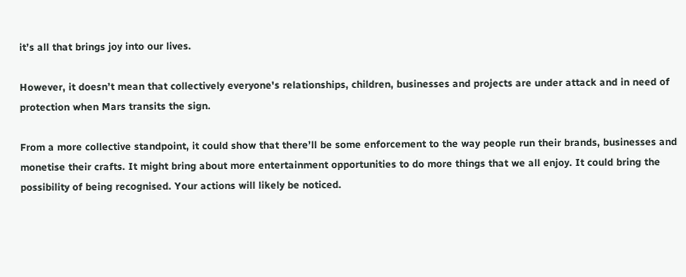it’s all that brings joy into our lives.

However, it doesn’t mean that collectively everyone's relationships, children, businesses and projects are under attack and in need of protection when Mars transits the sign.

From a more collective standpoint, it could show that there’ll be some enforcement to the way people run their brands, businesses and monetise their crafts. It might bring about more entertainment opportunities to do more things that we all enjoy. It could bring the possibility of being recognised. Your actions will likely be noticed.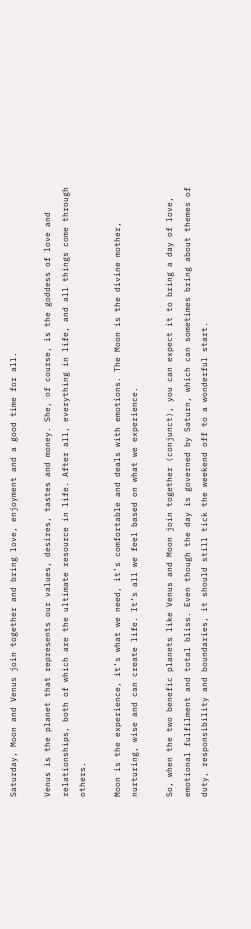Saturday, Moon and Venus join together and bring love, enjoyment and a good time for all.

Venus is the planet that represents our values, desires, tastes and money. She, of course, is the goddess of love and relationships, both of which are the ultimate resource in life. After all, everything in life, and all things come through others.

Moon is the experience, it’s what we need, it’s comfortable and deals with emotions. The Moon is the divine mother, nurturing, wise and can create life. It’s all we feel based on what we experience.

So, when the two benefic planets like Venus and Moon join together (conjunct), you can expect it to bring a day of love, emotional fulfilment and total bliss. Even though the day is governed by Saturn, which can sometimes bring about themes of duty, responsibility and boundaries, it should still tick the weekend off to a wonderful start.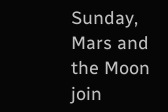Sunday, Mars and the Moon join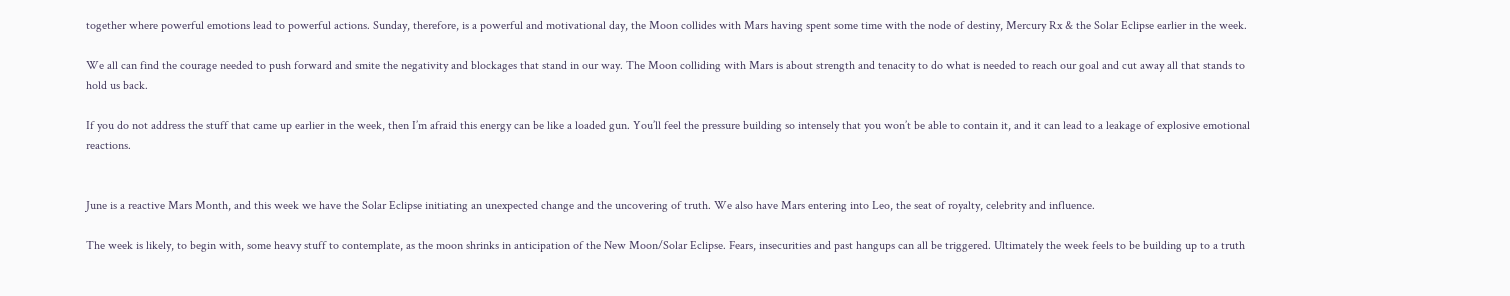together where powerful emotions lead to powerful actions. Sunday, therefore, is a powerful and motivational day, the Moon collides with Mars having spent some time with the node of destiny, Mercury Rx & the Solar Eclipse earlier in the week.

We all can find the courage needed to push forward and smite the negativity and blockages that stand in our way. The Moon colliding with Mars is about strength and tenacity to do what is needed to reach our goal and cut away all that stands to hold us back.

If you do not address the stuff that came up earlier in the week, then I’m afraid this energy can be like a loaded gun. You’ll feel the pressure building so intensely that you won’t be able to contain it, and it can lead to a leakage of explosive emotional reactions.


June is a reactive Mars Month, and this week we have the Solar Eclipse initiating an unexpected change and the uncovering of truth. We also have Mars entering into Leo, the seat of royalty, celebrity and influence.

The week is likely, to begin with, some heavy stuff to contemplate, as the moon shrinks in anticipation of the New Moon/Solar Eclipse. Fears, insecurities and past hangups can all be triggered. Ultimately the week feels to be building up to a truth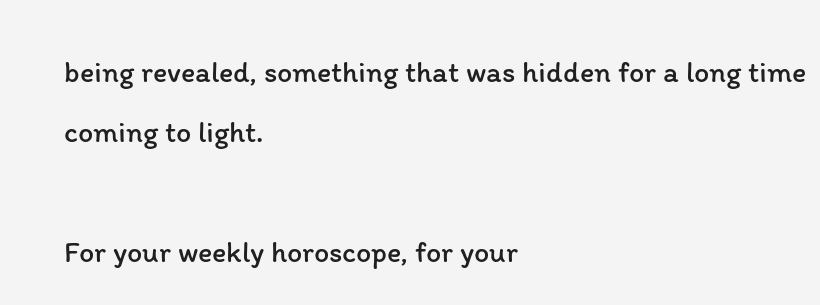being revealed, something that was hidden for a long time coming to light.

For your weekly horoscope, for your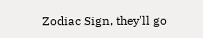Zodiac Sign, they'll go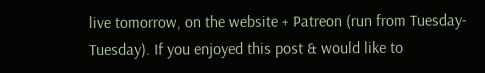live tomorrow, on the website + Patreon (run from Tuesday-Tuesday). If you enjoyed this post & would like to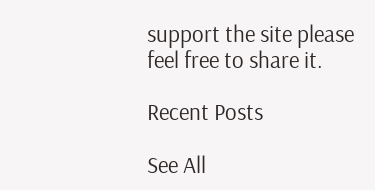support the site please feel free to share it.

Recent Posts

See All